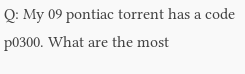Q: My 09 pontiac torrent has a code p0300. What are the most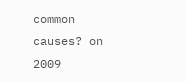common causes? on 2009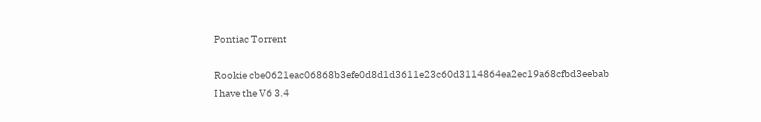Pontiac Torrent

Rookie cbe0621eac06868b3efe0d8d1d3611e23c60d3114864ea2ec19a68cfbd3eebab
I have the V6 3.4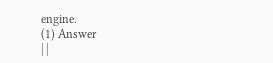engine.
(1) Answer
| |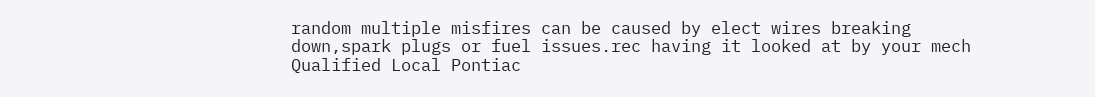random multiple misfires can be caused by elect wires breaking down,spark plugs or fuel issues.rec having it looked at by your mech
Qualified Local Pontiac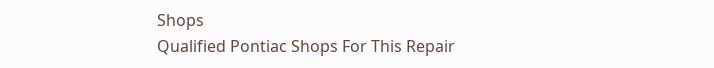Shops
Qualified Pontiac Shops For This Repair